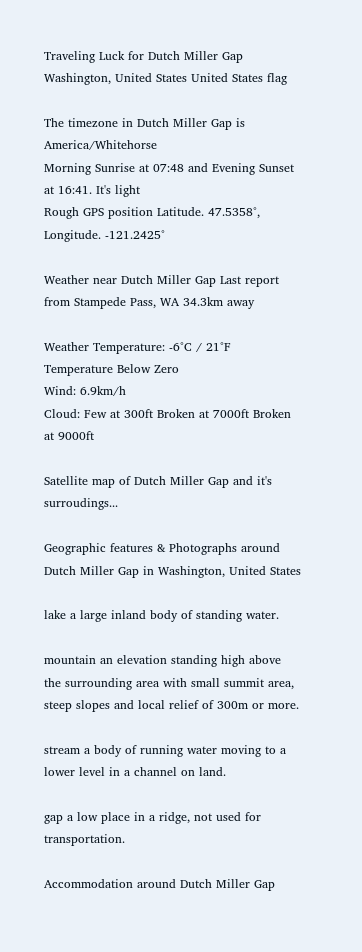Traveling Luck for Dutch Miller Gap Washington, United States United States flag

The timezone in Dutch Miller Gap is America/Whitehorse
Morning Sunrise at 07:48 and Evening Sunset at 16:41. It's light
Rough GPS position Latitude. 47.5358°, Longitude. -121.2425°

Weather near Dutch Miller Gap Last report from Stampede Pass, WA 34.3km away

Weather Temperature: -6°C / 21°F Temperature Below Zero
Wind: 6.9km/h
Cloud: Few at 300ft Broken at 7000ft Broken at 9000ft

Satellite map of Dutch Miller Gap and it's surroudings...

Geographic features & Photographs around Dutch Miller Gap in Washington, United States

lake a large inland body of standing water.

mountain an elevation standing high above the surrounding area with small summit area, steep slopes and local relief of 300m or more.

stream a body of running water moving to a lower level in a channel on land.

gap a low place in a ridge, not used for transportation.

Accommodation around Dutch Miller Gap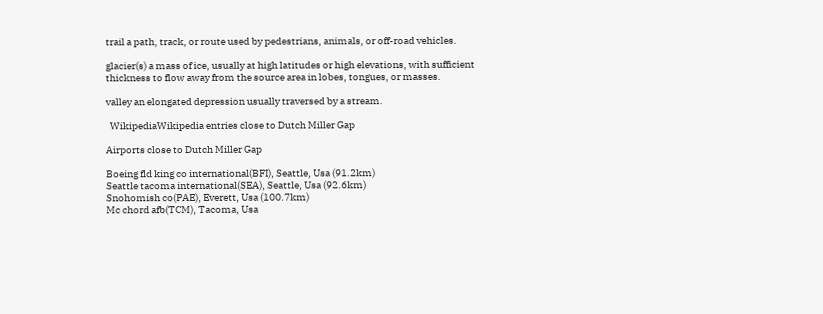trail a path, track, or route used by pedestrians, animals, or off-road vehicles.

glacier(s) a mass of ice, usually at high latitudes or high elevations, with sufficient thickness to flow away from the source area in lobes, tongues, or masses.

valley an elongated depression usually traversed by a stream.

  WikipediaWikipedia entries close to Dutch Miller Gap

Airports close to Dutch Miller Gap

Boeing fld king co international(BFI), Seattle, Usa (91.2km)
Seattle tacoma international(SEA), Seattle, Usa (92.6km)
Snohomish co(PAE), Everett, Usa (100.7km)
Mc chord afb(TCM), Tacoma, Usa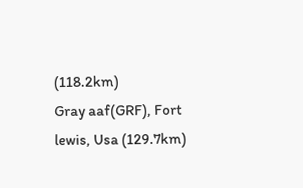(118.2km)
Gray aaf(GRF), Fort lewis, Usa (129.7km)